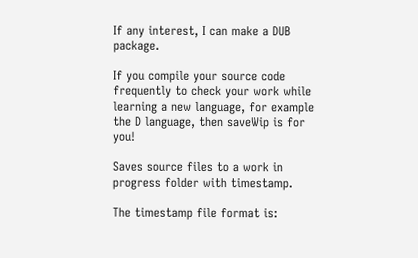If any interest, I can make a DUB package.

If you compile your source code frequently to check your work while learning a new language, for example the D language, then saveWip is for you!

Saves source files to a work in progress folder with timestamp.

The timestamp file format is: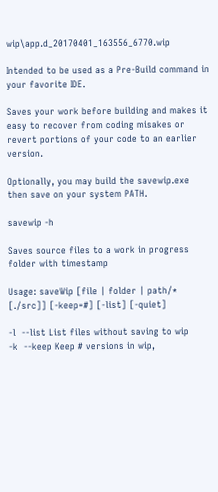wip\app.d_20170401_163556_6770.wip

Intended to be used as a Pre-Build command in your favorite IDE.

Saves your work before building and makes it easy to recover from coding misakes or revert portions of your code to an earlier version.

Optionally, you may build the savewip.exe then save on your system PATH.

savewip -h

Saves source files to a work in progress folder with timestamp

Usage: saveWip [file | folder | path/* [./src]] [-keep=#] [-list] [-quiet]

-l  --list List files without saving to wip
-k  --keep Keep # versions in wip,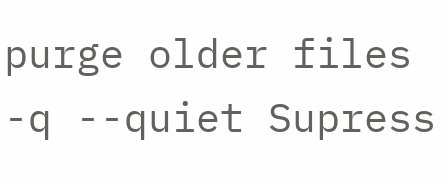purge older files
-q --quiet Supress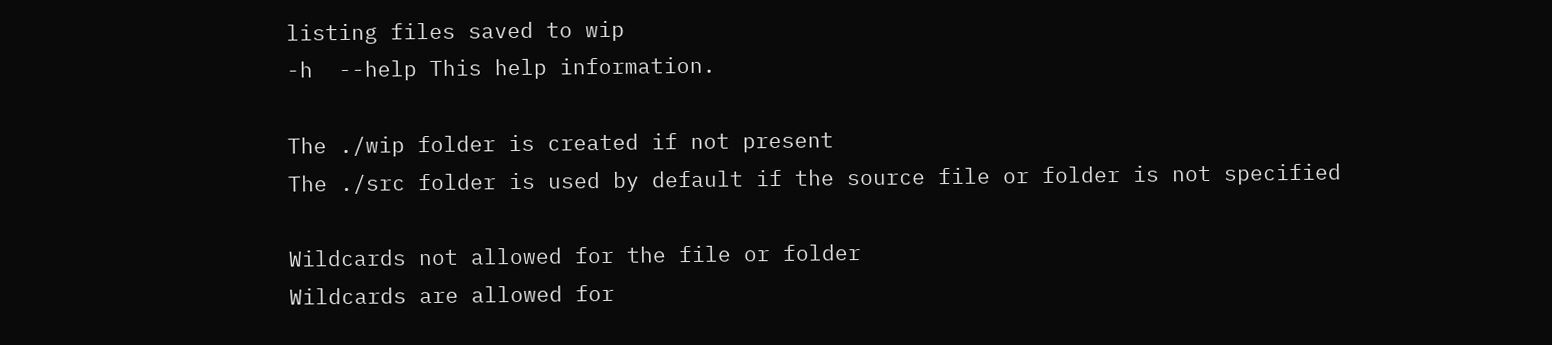listing files saved to wip
-h  --help This help information.

The ./wip folder is created if not present
The ./src folder is used by default if the source file or folder is not specified

Wildcards not allowed for the file or folder
Wildcards are allowed for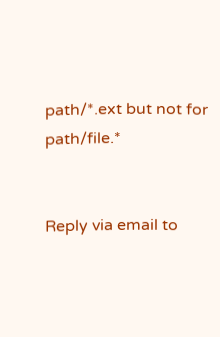path/*.ext but not for path/file.*


Reply via email to